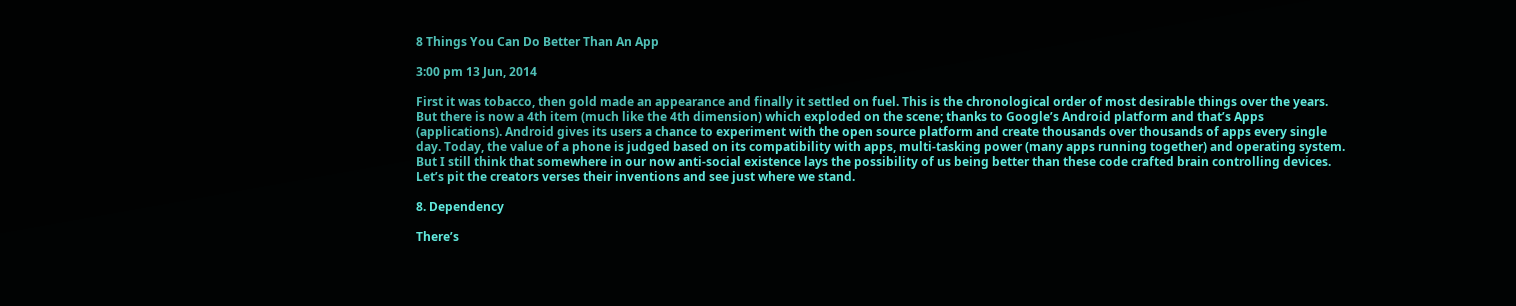8 Things You Can Do Better Than An App

3:00 pm 13 Jun, 2014

First it was tobacco, then gold made an appearance and finally it settled on fuel. This is the chronological order of most desirable things over the years. But there is now a 4th item (much like the 4th dimension) which exploded on the scene; thanks to Google’s Android platform and that’s Apps (applications). Android gives its users a chance to experiment with the open source platform and create thousands over thousands of apps every single day. Today, the value of a phone is judged based on its compatibility with apps, multi-tasking power (many apps running together) and operating system. But I still think that somewhere in our now anti-social existence lays the possibility of us being better than these code crafted brain controlling devices. Let’s pit the creators verses their inventions and see just where we stand.

8. Dependency

There’s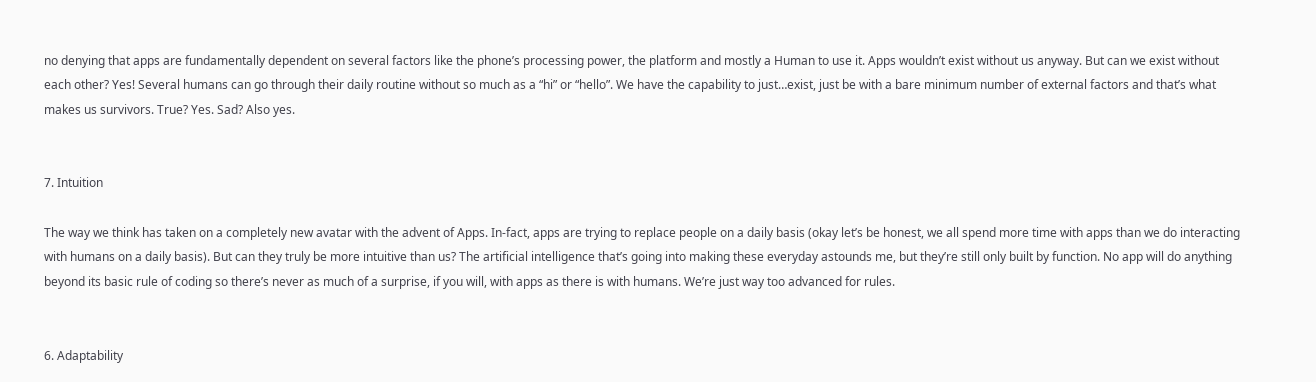no denying that apps are fundamentally dependent on several factors like the phone’s processing power, the platform and mostly a Human to use it. Apps wouldn’t exist without us anyway. But can we exist without each other? Yes! Several humans can go through their daily routine without so much as a “hi” or “hello”. We have the capability to just…exist, just be with a bare minimum number of external factors and that’s what makes us survivors. True? Yes. Sad? Also yes.


7. Intuition

The way we think has taken on a completely new avatar with the advent of Apps. In-fact, apps are trying to replace people on a daily basis (okay let’s be honest, we all spend more time with apps than we do interacting with humans on a daily basis). But can they truly be more intuitive than us? The artificial intelligence that’s going into making these everyday astounds me, but they’re still only built by function. No app will do anything beyond its basic rule of coding so there’s never as much of a surprise, if you will, with apps as there is with humans. We’re just way too advanced for rules.


6. Adaptability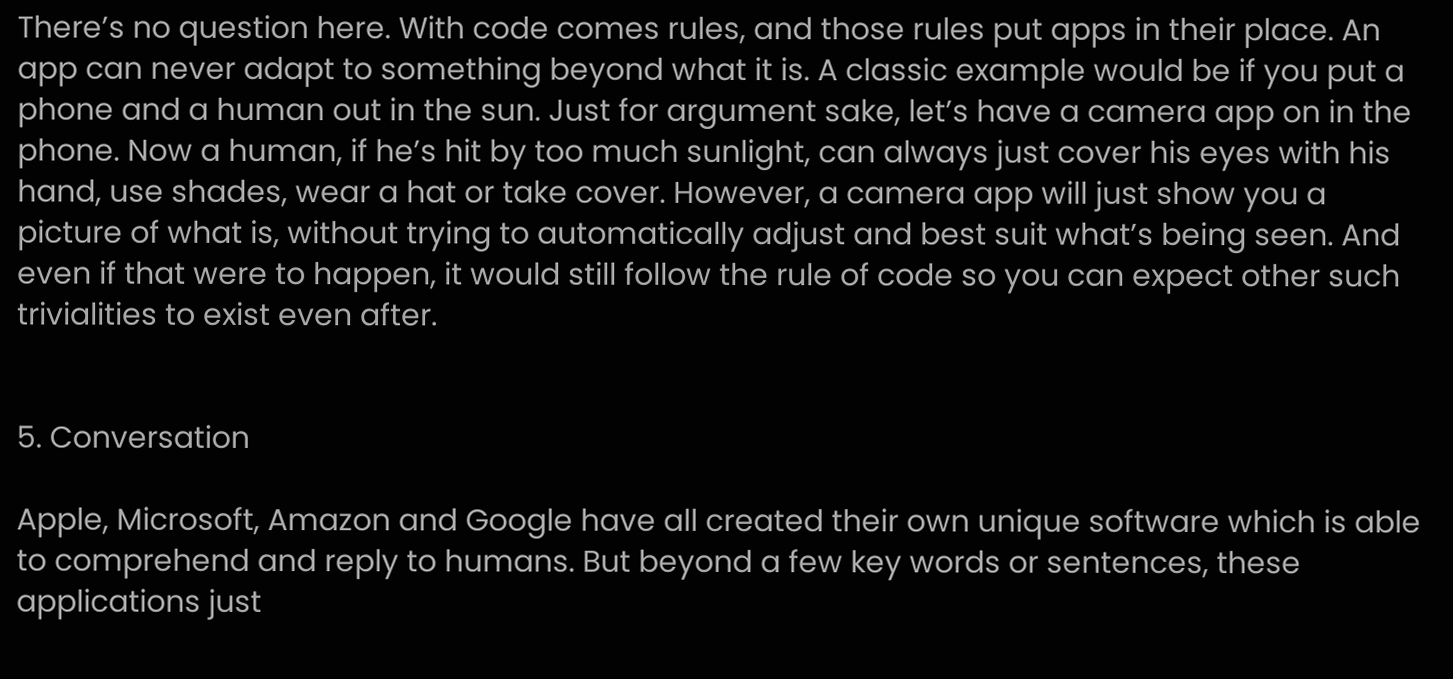There’s no question here. With code comes rules, and those rules put apps in their place. An app can never adapt to something beyond what it is. A classic example would be if you put a phone and a human out in the sun. Just for argument sake, let’s have a camera app on in the phone. Now a human, if he’s hit by too much sunlight, can always just cover his eyes with his hand, use shades, wear a hat or take cover. However, a camera app will just show you a picture of what is, without trying to automatically adjust and best suit what’s being seen. And even if that were to happen, it would still follow the rule of code so you can expect other such trivialities to exist even after.


5. Conversation

Apple, Microsoft, Amazon and Google have all created their own unique software which is able to comprehend and reply to humans. But beyond a few key words or sentences, these applications just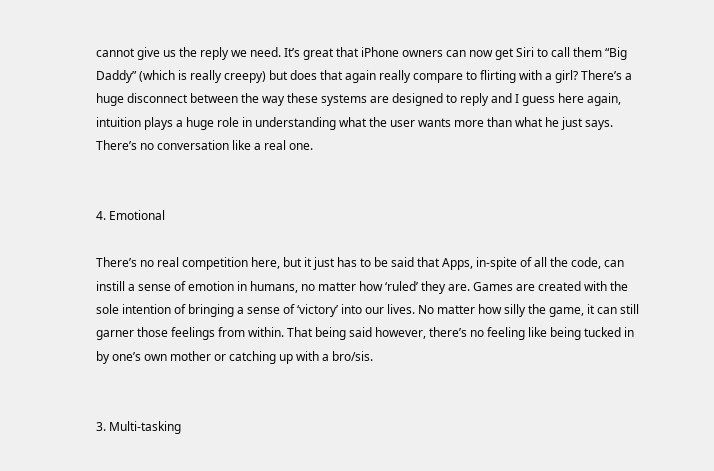cannot give us the reply we need. It’s great that iPhone owners can now get Siri to call them “Big Daddy” (which is really creepy) but does that again really compare to flirting with a girl? There’s a huge disconnect between the way these systems are designed to reply and I guess here again, intuition plays a huge role in understanding what the user wants more than what he just says. There’s no conversation like a real one.


4. Emotional

There’s no real competition here, but it just has to be said that Apps, in-spite of all the code, can instill a sense of emotion in humans, no matter how ‘ruled’ they are. Games are created with the sole intention of bringing a sense of ‘victory’ into our lives. No matter how silly the game, it can still garner those feelings from within. That being said however, there’s no feeling like being tucked in by one’s own mother or catching up with a bro/sis.


3. Multi-tasking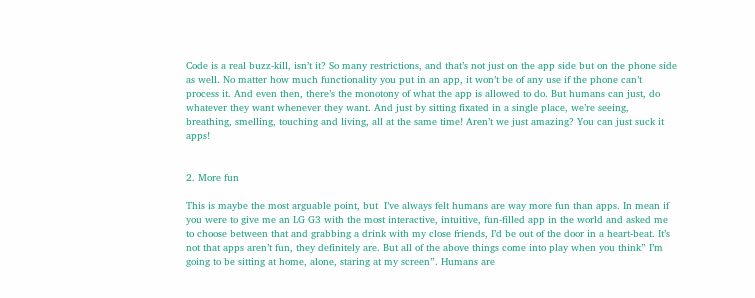Code is a real buzz-kill, isn’t it? So many restrictions, and that’s not just on the app side but on the phone side as well. No matter how much functionality you put in an app, it won’t be of any use if the phone can’t process it. And even then, there’s the monotony of what the app is allowed to do. But humans can just, do whatever they want whenever they want. And just by sitting fixated in a single place, we’re seeing, breathing, smelling, touching and living, all at the same time! Aren’t we just amazing? You can just suck it apps!


2. More fun

This is maybe the most arguable point, but  I’ve always felt humans are way more fun than apps. In mean if you were to give me an LG G3 with the most interactive, intuitive, fun-filled app in the world and asked me to choose between that and grabbing a drink with my close friends, I’d be out of the door in a heart-beat. It’s not that apps aren’t fun, they definitely are. But all of the above things come into play when you think” I’m going to be sitting at home, alone, staring at my screen”. Humans are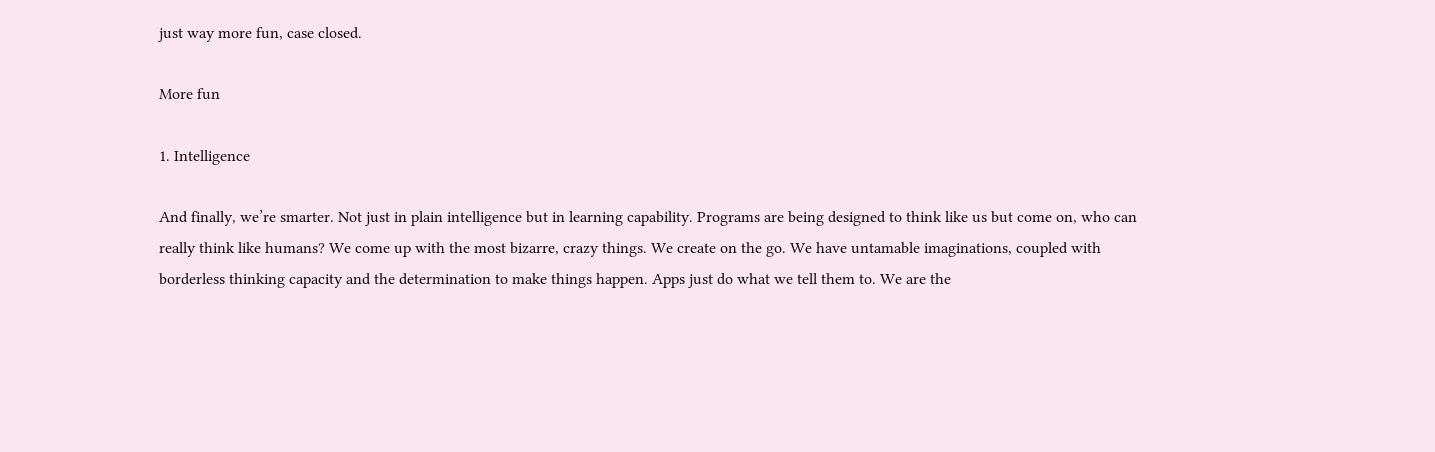just way more fun, case closed.

More fun

1. Intelligence

And finally, we’re smarter. Not just in plain intelligence but in learning capability. Programs are being designed to think like us but come on, who can really think like humans? We come up with the most bizarre, crazy things. We create on the go. We have untamable imaginations, coupled with borderless thinking capacity and the determination to make things happen. Apps just do what we tell them to. We are the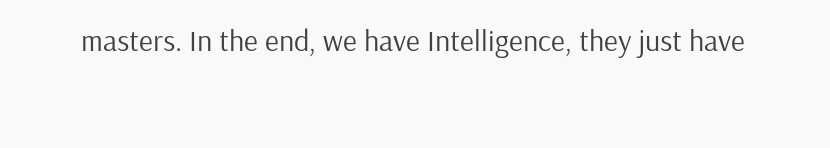masters. In the end, we have Intelligence, they just have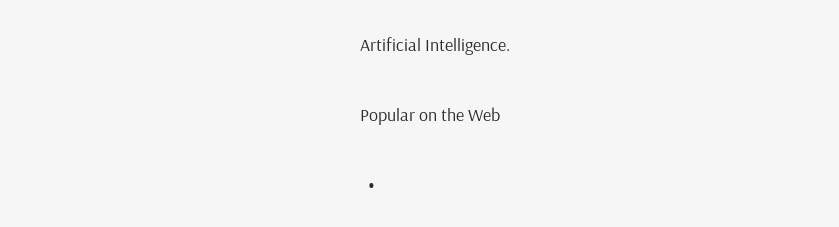Artificial Intelligence.


Popular on the Web


  •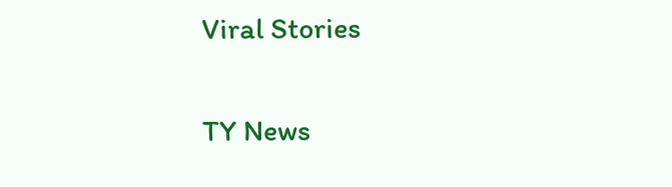Viral Stories

TY News